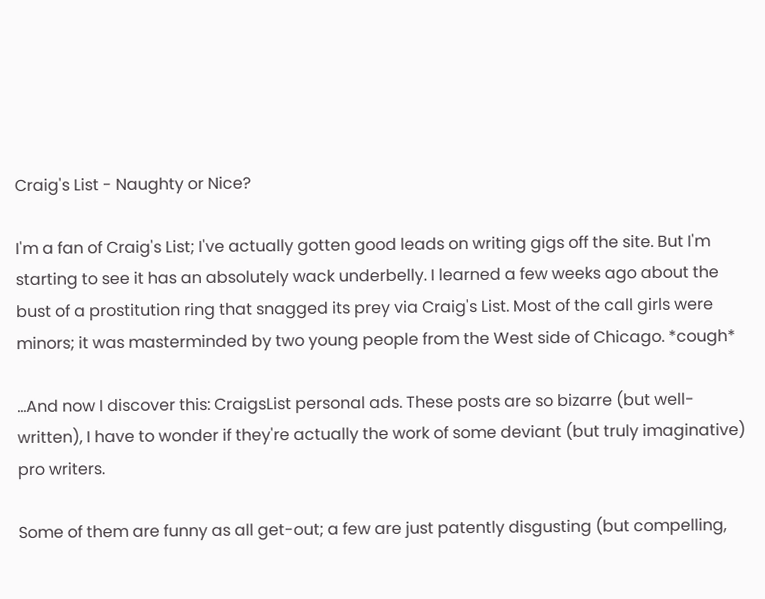Craig's List - Naughty or Nice?

I'm a fan of Craig's List; I've actually gotten good leads on writing gigs off the site. But I'm starting to see it has an absolutely wack underbelly. I learned a few weeks ago about the bust of a prostitution ring that snagged its prey via Craig's List. Most of the call girls were minors; it was masterminded by two young people from the West side of Chicago. *cough*

...And now I discover this: CraigsList personal ads. These posts are so bizarre (but well-written), I have to wonder if they're actually the work of some deviant (but truly imaginative) pro writers.

Some of them are funny as all get-out; a few are just patently disgusting (but compelling,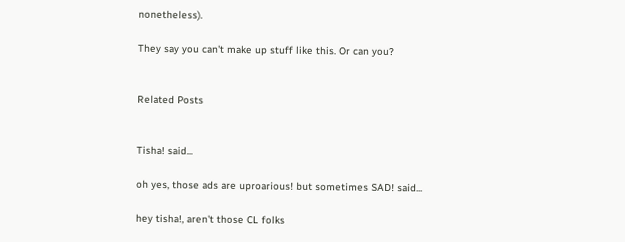nonetheless).

They say you can't make up stuff like this. Or can you?


Related Posts


Tisha! said...

oh yes, those ads are uproarious! but sometimes SAD! said...

hey tisha!, aren't those CL folks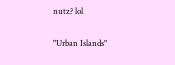nutz? lol


"Urban Islands"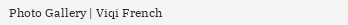Photo Gallery | Viqi French